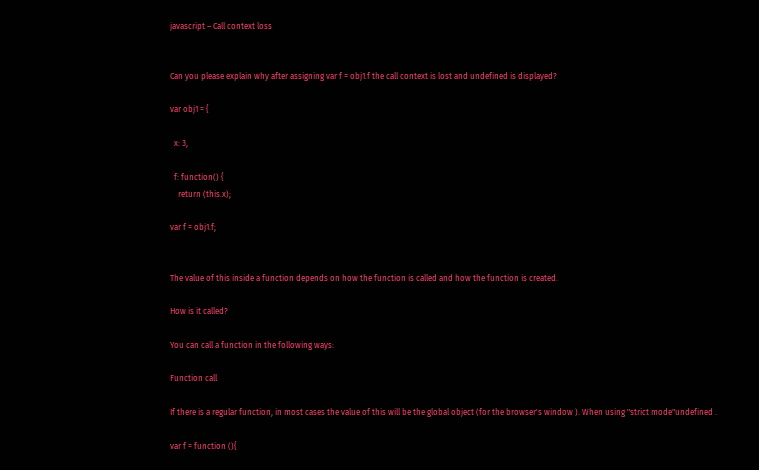javascript – Call context loss


Can you please explain why after assigning var f = obj1.f the call context is lost and undefined is displayed?

var obj1 = {

  x: 3,

  f: function() {
    return (this.x);

var f = obj1.f;


The value of this inside a function depends on how the function is called and how the function is created.

How is it called?

You can call a function in the following ways:

Function call

If there is a regular function, in most cases the value of this will be the global object (for the browser's window ). When using "strict mode"undefined .

var f = function (){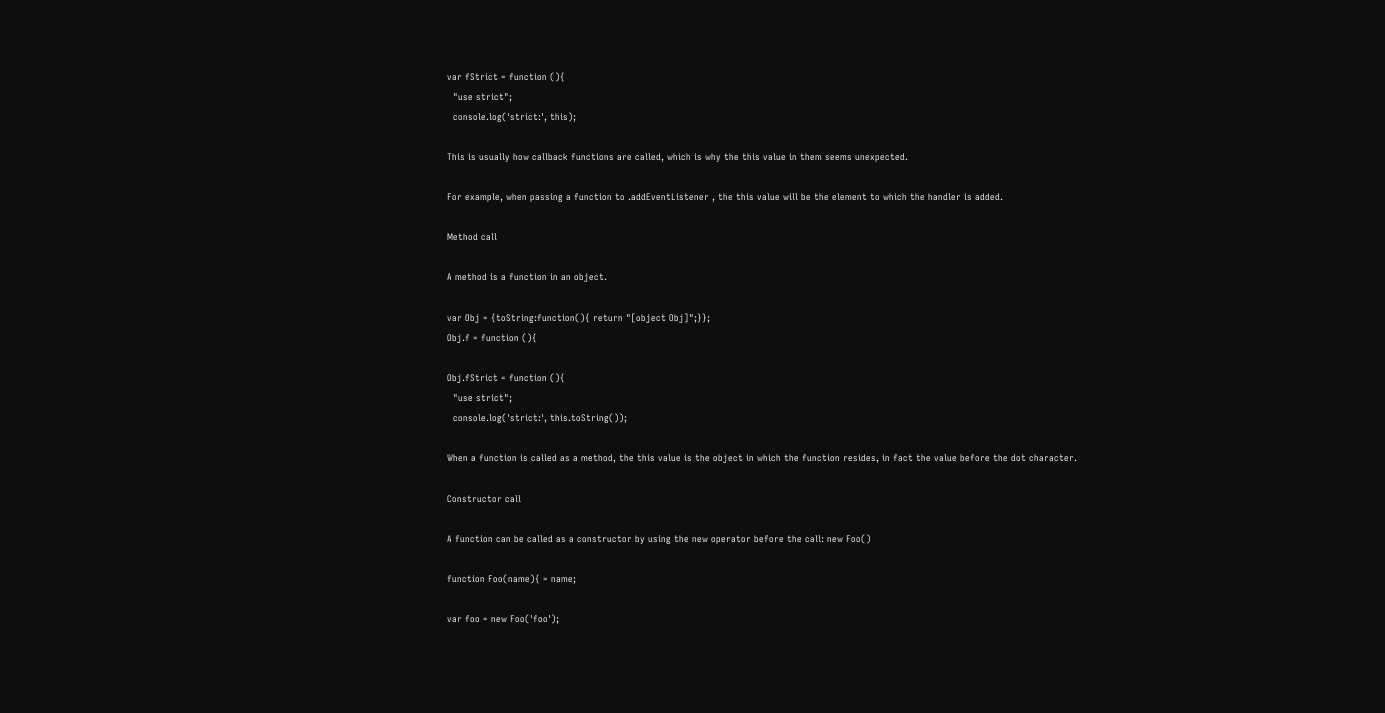var fStrict = function (){
  "use strict";
  console.log('strict:', this);

This is usually how callback functions are called, which is why the this value in them seems unexpected.

For example, when passing a function to .addEventListener , the this value will be the element to which the handler is added.

Method call

A method is a function in an object.

var Obj = {toString:function(){ return "[object Obj]";}};
Obj.f = function (){

Obj.fStrict = function (){
  "use strict";
  console.log('strict:', this.toString());

When a function is called as a method, the this value is the object in which the function resides, in fact the value before the dot character.

Constructor call

A function can be called as a constructor by using the new operator before the call: new Foo()

function Foo(name){ = name;

var foo = new Foo('foo');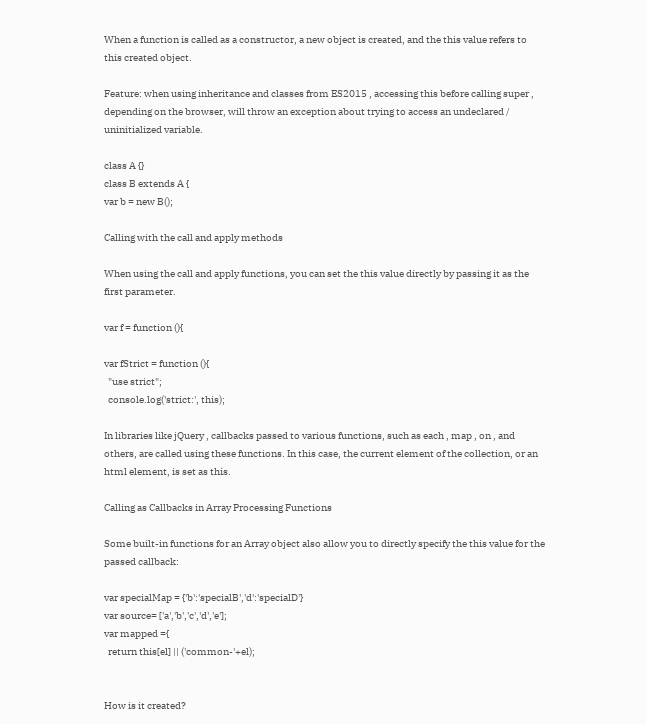When a function is called as a constructor, a new object is created, and the this value refers to this created object.

Feature: when using inheritance and classes from ES2015 , accessing this before calling super , depending on the browser, will throw an exception about trying to access an undeclared / uninitialized variable.

class A {}
class B extends A {
var b = new B();

Calling with the call and apply methods

When using the call and apply functions, you can set the this value directly by passing it as the first parameter.

var f = function (){

var fStrict = function (){
  "use strict";
  console.log('strict:', this);

In libraries like jQuery , callbacks passed to various functions, such as each , map , on , and others, are called using these functions. In this case, the current element of the collection, or an html element, is set as this.

Calling as Callbacks in Array Processing Functions

Some built-in functions for an Array object also allow you to directly specify the this value for the passed callback:

var specialMap = {'b':'specialB','d':'specialD'}
var source= ['a','b','c','d','e'];
var mapped ={
  return this[el] || ('common-'+el);


How is it created?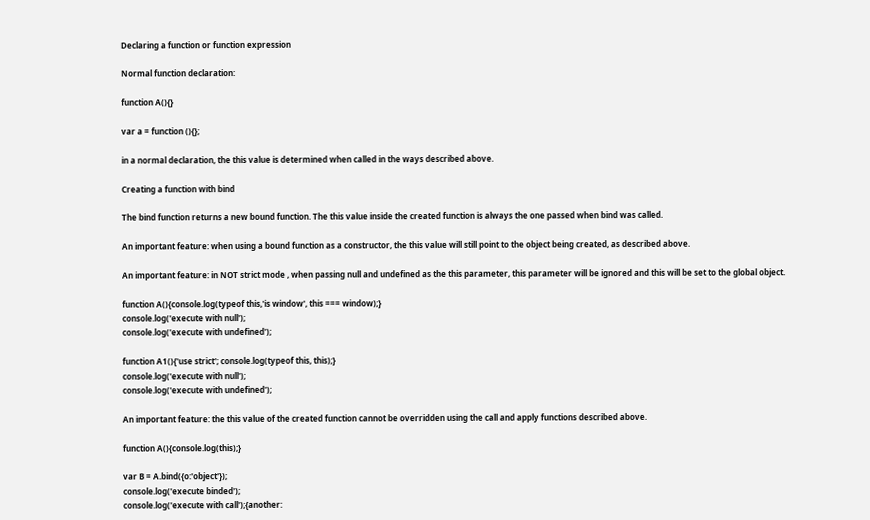Declaring a function or function expression

Normal function declaration:

function A(){}

var a = function (){};

in a normal declaration, the this value is determined when called in the ways described above.

Creating a function with bind

The bind function returns a new bound function. The this value inside the created function is always the one passed when bind was called.

An important feature: when using a bound function as a constructor, the this value will still point to the object being created, as described above.

An important feature: in NOT strict mode , when passing null and undefined as the this parameter, this parameter will be ignored and this will be set to the global object.

function A(){console.log(typeof this,'is window', this === window);}
console.log('execute with null');
console.log('execute with undefined');

function A1(){'use strict'; console.log(typeof this, this);}
console.log('execute with null');
console.log('execute with undefined');

An important feature: the this value of the created function cannot be overridden using the call and apply functions described above.

function A(){console.log(this);}

var B = A.bind({o:'object'});
console.log('execute binded');
console.log('execute with call');{another: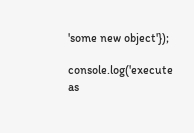'some new object'});

console.log('execute as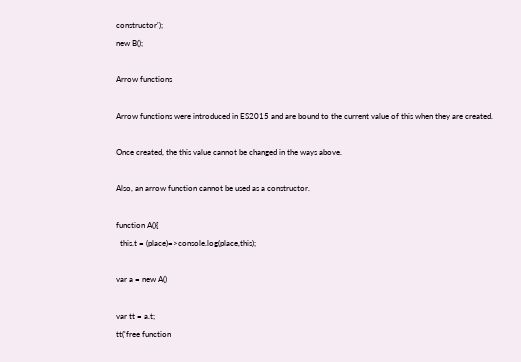constructor');
new B();

Arrow functions

Arrow functions were introduced in ES2015 and are bound to the current value of this when they are created.

Once created, the this value cannot be changed in the ways above.

Also, an arrow function cannot be used as a constructor.

function A(){
  this.t = (place)=>console.log(place,this);

var a = new A()

var tt = a.t;
tt('free function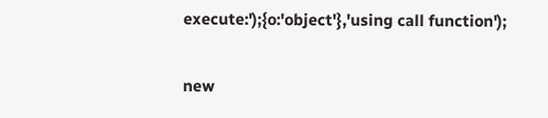execute:');{o:'object'},'using call function');

new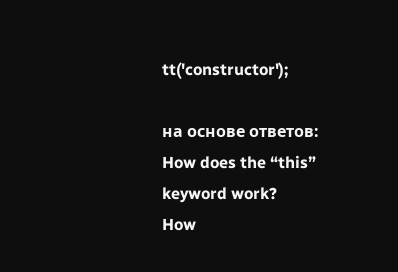tt('constructor');

на основе ответов:
How does the “this” keyword work?
How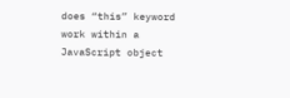does “this” keyword work within a JavaScript object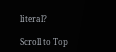literal?

Scroll to Top